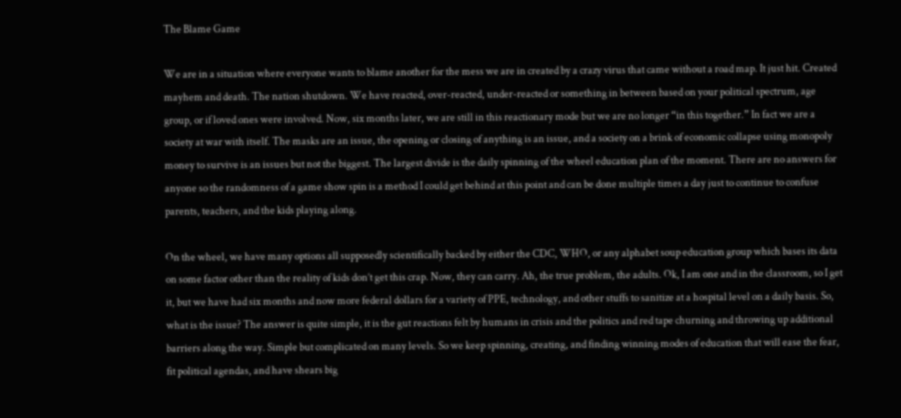The Blame Game

We are in a situation where everyone wants to blame another for the mess we are in created by a crazy virus that came without a road map. It just hit. Created mayhem and death. The nation shutdown. We have reacted, over-reacted, under-reacted or something in between based on your political spectrum, age group, or if loved ones were involved. Now, six months later, we are still in this reactionary mode but we are no longer “in this together.” In fact we are a society at war with itself. The masks are an issue, the opening or closing of anything is an issue, and a society on a brink of economic collapse using monopoly money to survive is an issues but not the biggest. The largest divide is the daily spinning of the wheel education plan of the moment. There are no answers for anyone so the randomness of a game show spin is a method I could get behind at this point and can be done multiple times a day just to continue to confuse parents, teachers, and the kids playing along.

On the wheel, we have many options all supposedly scientifically backed by either the CDC, WHO, or any alphabet soup education group which bases its data on some factor other than the reality of kids don’t get this crap. Now, they can carry. Ah, the true problem, the adults. Ok, I am one and in the classroom, so I get it, but we have had six months and now more federal dollars for a variety of PPE, technology, and other stuffs to sanitize at a hospital level on a daily basis. So, what is the issue? The answer is quite simple, it is the gut reactions felt by humans in crisis and the politics and red tape churning and throwing up additional barriers along the way. Simple but complicated on many levels. So we keep spinning, creating, and finding winning modes of education that will ease the fear, fit political agendas, and have shears big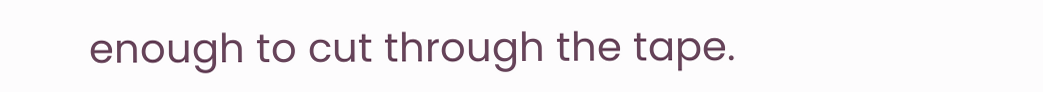enough to cut through the tape.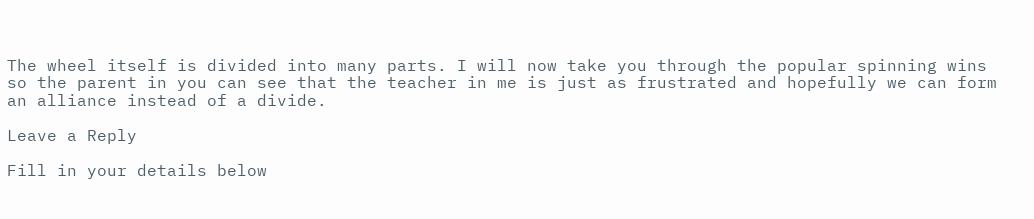The wheel itself is divided into many parts. I will now take you through the popular spinning wins so the parent in you can see that the teacher in me is just as frustrated and hopefully we can form an alliance instead of a divide.

Leave a Reply

Fill in your details below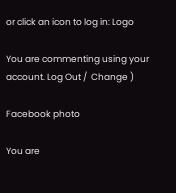or click an icon to log in: Logo

You are commenting using your account. Log Out /  Change )

Facebook photo

You are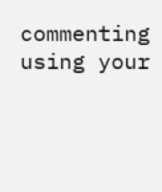commenting using your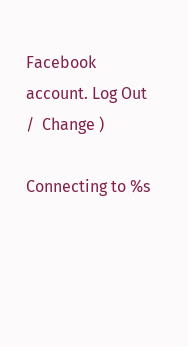Facebook account. Log Out /  Change )

Connecting to %s